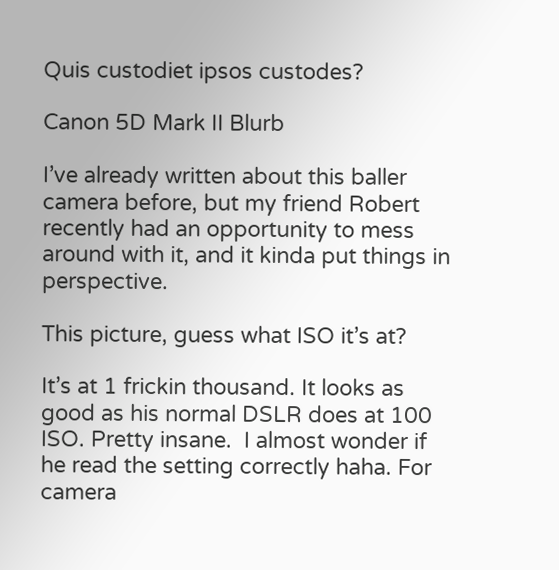Quis custodiet ipsos custodes?

Canon 5D Mark II Blurb

I’ve already written about this baller camera before, but my friend Robert recently had an opportunity to mess around with it, and it kinda put things in perspective.

This picture, guess what ISO it’s at?

It’s at 1 frickin thousand. It looks as good as his normal DSLR does at 100 ISO. Pretty insane.  I almost wonder if he read the setting correctly haha. For camera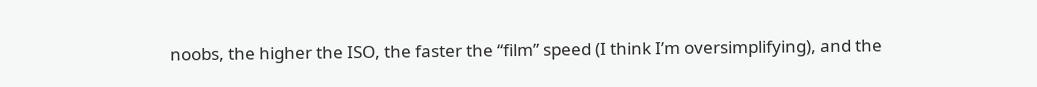noobs, the higher the ISO, the faster the “film” speed (I think I’m oversimplifying), and the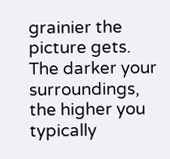grainier the picture gets.  The darker your surroundings, the higher you typically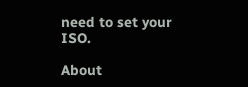need to set your ISO.

About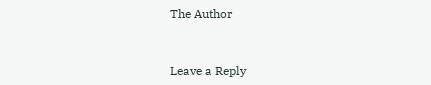The Author


Leave a Reply